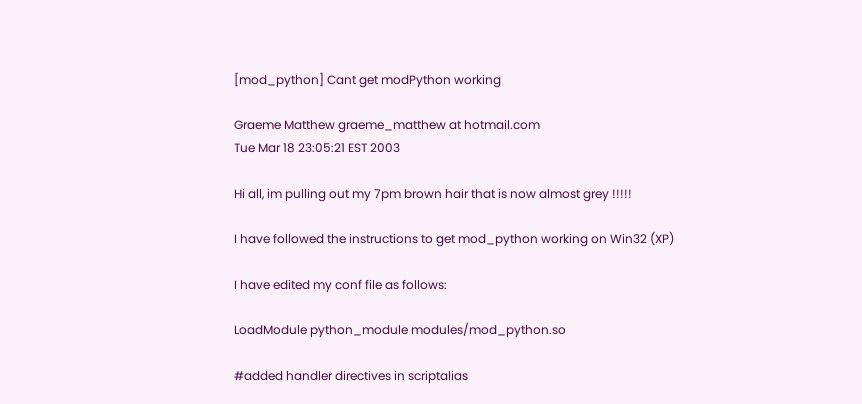[mod_python] Cant get modPython working

Graeme Matthew graeme_matthew at hotmail.com
Tue Mar 18 23:05:21 EST 2003

Hi all, im pulling out my 7pm brown hair that is now almost grey !!!!!

I have followed the instructions to get mod_python working on Win32 (XP)

I have edited my conf file as follows:

LoadModule python_module modules/mod_python.so

#added handler directives in scriptalias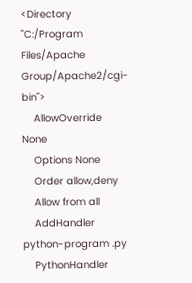<Directory "C:/Program Files/Apache Group/Apache2/cgi-bin">
    AllowOverride None
    Options None
    Order allow,deny
    Allow from all
    AddHandler python-program .py
    PythonHandler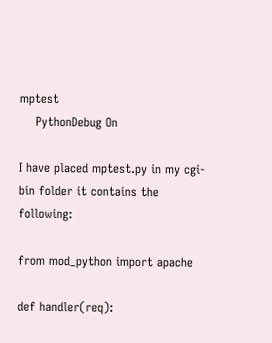mptest
    PythonDebug On

I have placed mptest.py in my cgi-bin folder it contains the following:

from mod_python import apache

def handler(req):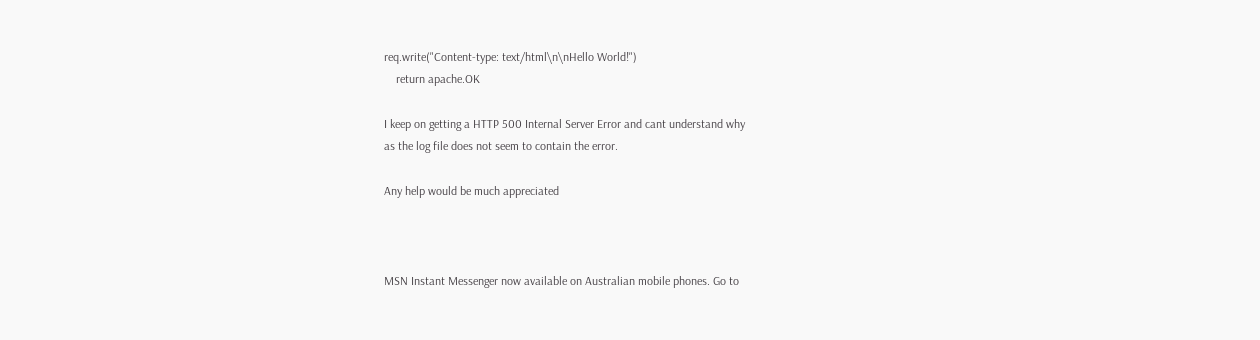req.write("Content-type: text/html\n\nHello World!")
    return apache.OK

I keep on getting a HTTP 500 Internal Server Error and cant understand why
as the log file does not seem to contain the error.

Any help would be much appreciated



MSN Instant Messenger now available on Australian mobile phones. Go to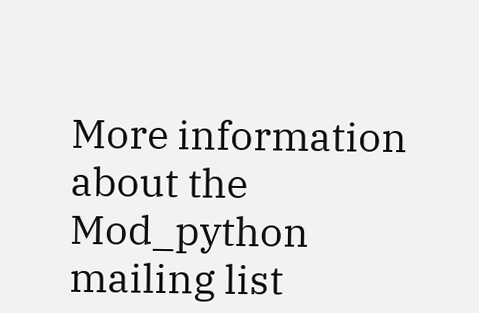More information about the Mod_python mailing list